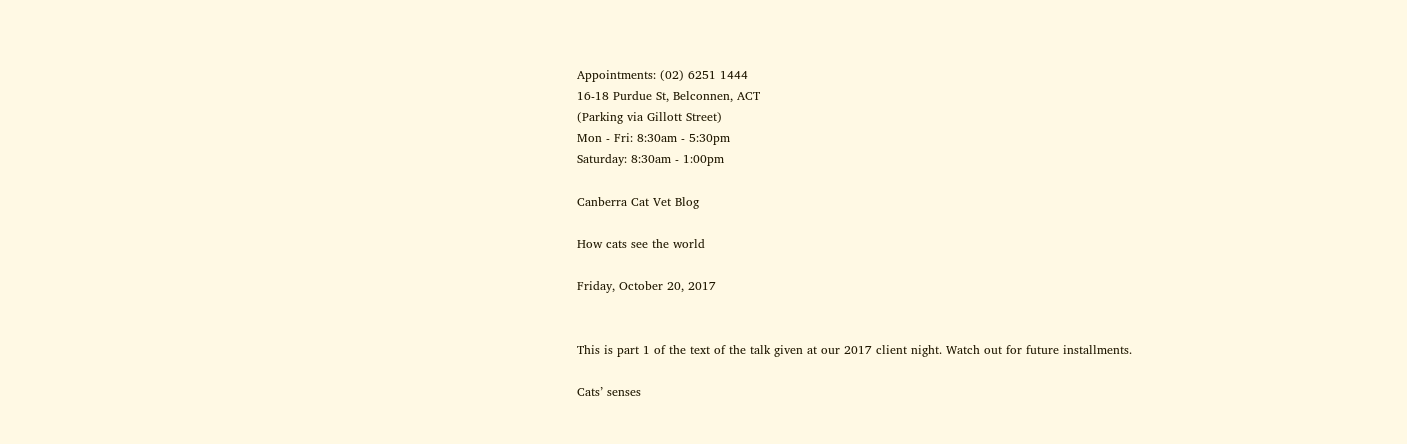Appointments: (02) 6251 1444
16-18 Purdue St, Belconnen, ACT
(Parking via Gillott Street)
Mon - Fri: 8:30am - 5:30pm
Saturday: 8:30am - 1:00pm

Canberra Cat Vet Blog

How cats see the world

Friday, October 20, 2017


This is part 1 of the text of the talk given at our 2017 client night. Watch out for future installments.

Cats’ senses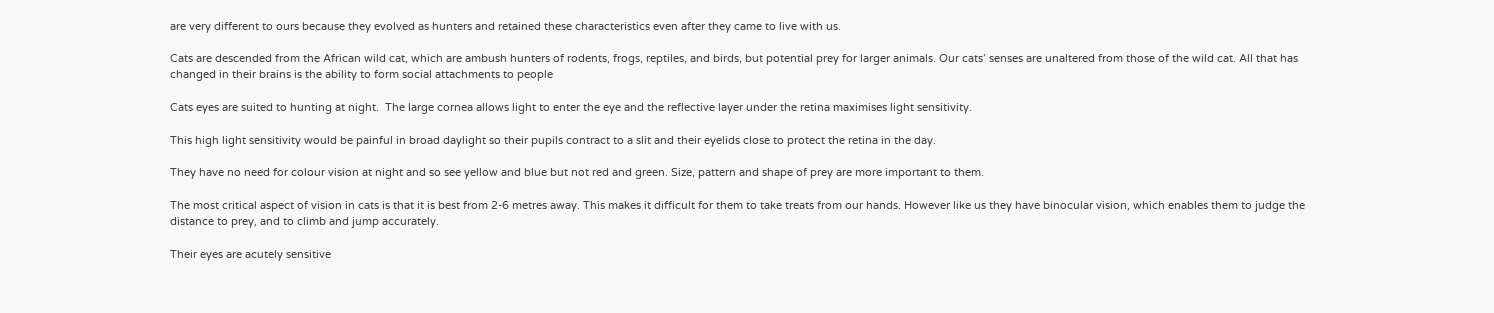are very different to ours because they evolved as hunters and retained these characteristics even after they came to live with us.

Cats are descended from the African wild cat, which are ambush hunters of rodents, frogs, reptiles, and birds, but potential prey for larger animals. Our cats’ senses are unaltered from those of the wild cat. All that has changed in their brains is the ability to form social attachments to people

Cats eyes are suited to hunting at night.  The large cornea allows light to enter the eye and the reflective layer under the retina maximises light sensitivity.

This high light sensitivity would be painful in broad daylight so their pupils contract to a slit and their eyelids close to protect the retina in the day.

They have no need for colour vision at night and so see yellow and blue but not red and green. Size, pattern and shape of prey are more important to them.

The most critical aspect of vision in cats is that it is best from 2-6 metres away. This makes it difficult for them to take treats from our hands. However like us they have binocular vision, which enables them to judge the distance to prey, and to climb and jump accurately.

Their eyes are acutely sensitive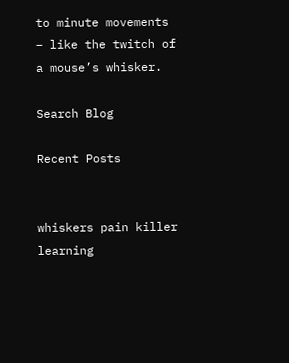to minute movements – like the twitch of a mouse’s whisker.

Search Blog

Recent Posts


whiskers pain killer learning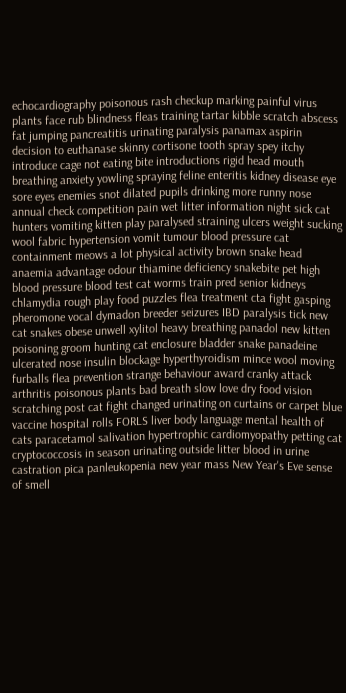echocardiography poisonous rash checkup marking painful virus plants face rub blindness fleas training tartar kibble scratch abscess fat jumping pancreatitis urinating paralysis panamax aspirin decision to euthanase skinny cortisone tooth spray spey itchy introduce cage not eating bite introductions rigid head mouth breathing anxiety yowling spraying feline enteritis kidney disease eye sore eyes enemies snot dilated pupils drinking more runny nose annual check competition pain wet litter information night sick cat hunters vomiting kitten play paralysed straining ulcers weight sucking wool fabric hypertension vomit tumour blood pressure cat containment meows a lot physical activity brown snake head anaemia advantage odour thiamine deficiency snakebite pet high blood pressure blood test cat worms train pred senior kidneys chlamydia rough play food puzzles flea treatment cta fight gasping pheromone vocal dymadon breeder seizures IBD paralysis tick new cat snakes obese unwell xylitol heavy breathing panadol new kitten poisoning groom hunting cat enclosure bladder snake panadeine ulcerated nose insulin blockage hyperthyroidism mince wool moving furballs flea prevention strange behaviour award cranky attack arthritis poisonous plants bad breath slow love dry food vision scratching post cat fight changed urinating on curtains or carpet blue vaccine hospital rolls FORLS liver body language mental health of cats paracetamol salivation hypertrophic cardiomyopathy petting cat cryptococcosis in season urinating outside litter blood in urine castration pica panleukopenia new year mass New Year's Eve sense of smell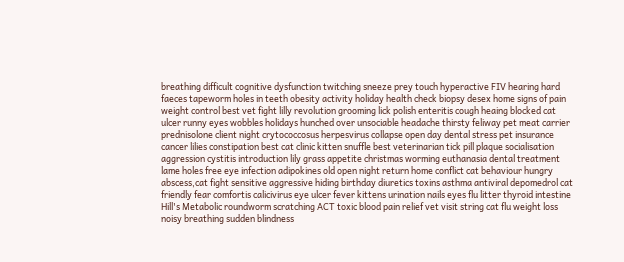breathing difficult cognitive dysfunction twitching sneeze prey touch hyperactive FIV hearing hard faeces tapeworm holes in teeth obesity activity holiday health check biopsy desex home signs of pain weight control best vet fight lilly revolution grooming lick polish enteritis cough heaing blocked cat ulcer runny eyes wobbles holidays hunched over unsociable headache thirsty feliway pet meat carrier prednisolone client night crytococcosus herpesvirus collapse open day dental stress pet insurance cancer lilies constipation best cat clinic kitten snuffle best veterinarian tick pill plaque socialisation aggression cystitis introduction lily grass appetite christmas worming euthanasia dental treatment lame holes free eye infection adipokines old open night return home conflict cat behaviour hungry abscess,cat fight sensitive aggressive hiding birthday diuretics toxins asthma antiviral depomedrol cat friendly fear comfortis calicivirus eye ulcer fever kittens urination nails eyes flu litter thyroid intestine Hill's Metabolic roundworm scratching ACT toxic blood pain relief vet visit string cat flu weight loss noisy breathing sudden blindness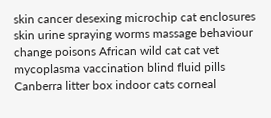skin cancer desexing microchip cat enclosures skin urine spraying worms massage behaviour change poisons African wild cat cat vet mycoplasma vaccination blind fluid pills Canberra litter box indoor cats corneal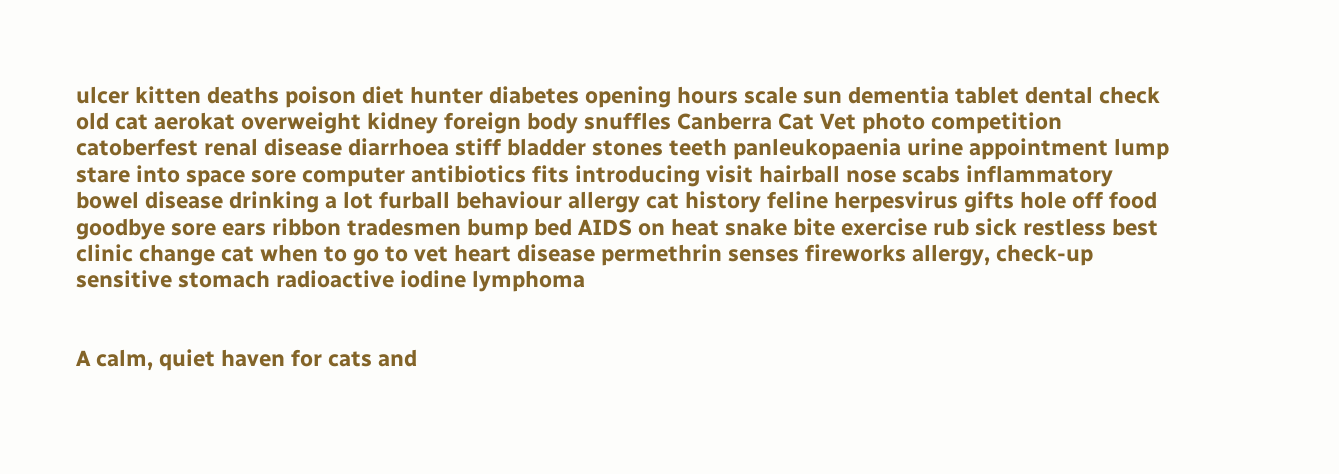ulcer kitten deaths poison diet hunter diabetes opening hours scale sun dementia tablet dental check old cat aerokat overweight kidney foreign body snuffles Canberra Cat Vet photo competition catoberfest renal disease diarrhoea stiff bladder stones teeth panleukopaenia urine appointment lump stare into space sore computer antibiotics fits introducing visit hairball nose scabs inflammatory bowel disease drinking a lot furball behaviour allergy cat history feline herpesvirus gifts hole off food goodbye sore ears ribbon tradesmen bump bed AIDS on heat snake bite exercise rub sick restless best clinic change cat when to go to vet heart disease permethrin senses fireworks allergy, check-up sensitive stomach radioactive iodine lymphoma


A calm, quiet haven for cats and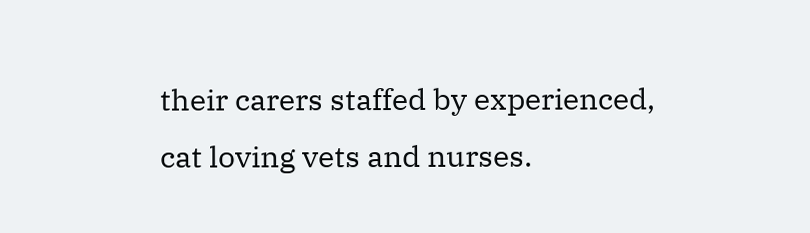their carers staffed by experienced, cat loving vets and nurses.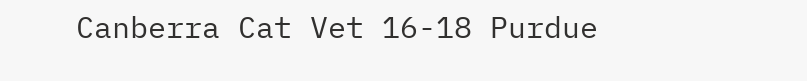Canberra Cat Vet 16-18 Purdue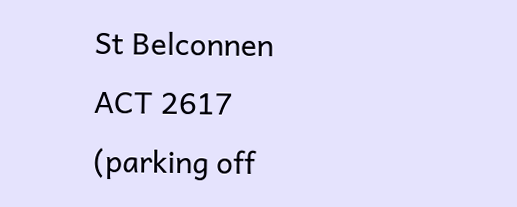St Belconnen ACT 2617 (parking off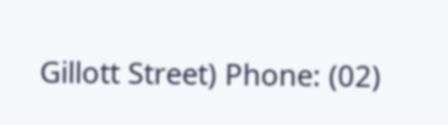Gillott Street) Phone: (02)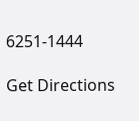6251-1444

Get Directions